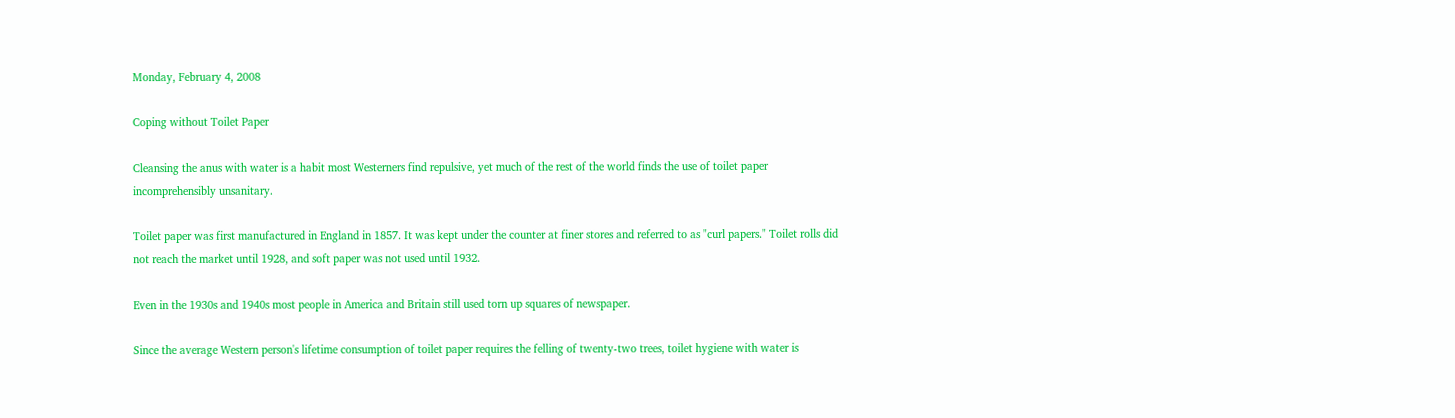Monday, February 4, 2008

Coping without Toilet Paper

Cleansing the anus with water is a habit most Westerners find repulsive, yet much of the rest of the world finds the use of toilet paper incomprehensibly unsanitary.

Toilet paper was first manufactured in England in 1857. It was kept under the counter at finer stores and referred to as "curl papers." Toilet rolls did not reach the market until 1928, and soft paper was not used until 1932.

Even in the 1930s and 1940s most people in America and Britain still used torn up squares of newspaper.

Since the average Western person's lifetime consumption of toilet paper requires the felling of twenty-two trees, toilet hygiene with water is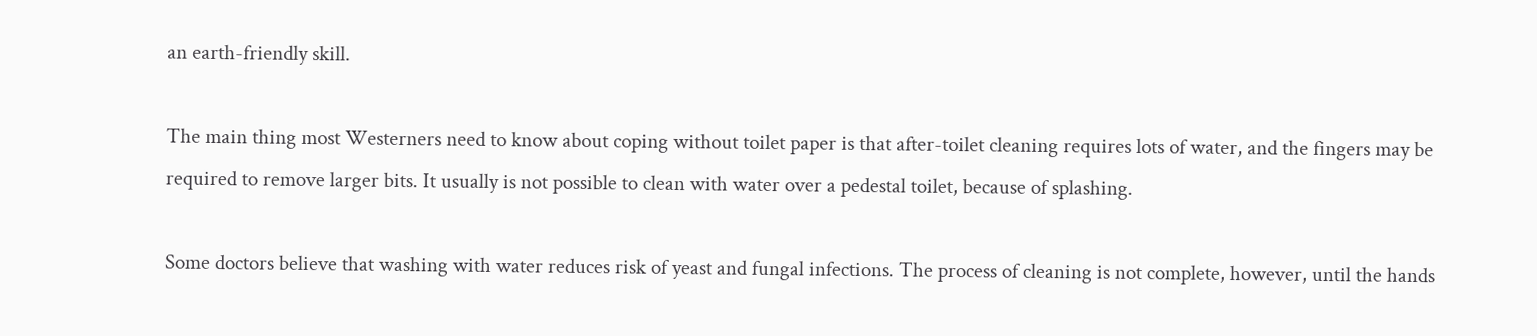an earth-friendly skill.

The main thing most Westerners need to know about coping without toilet paper is that after-toilet cleaning requires lots of water, and the fingers may be required to remove larger bits. It usually is not possible to clean with water over a pedestal toilet, because of splashing.

Some doctors believe that washing with water reduces risk of yeast and fungal infections. The process of cleaning is not complete, however, until the hands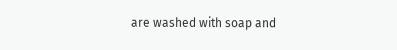are washed with soap and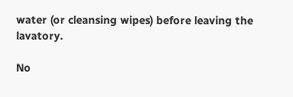water (or cleansing wipes) before leaving the lavatory.

No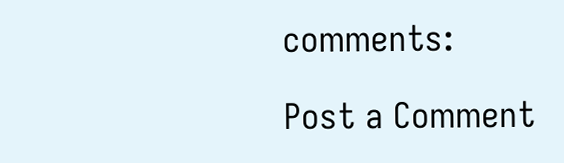comments:

Post a Comment